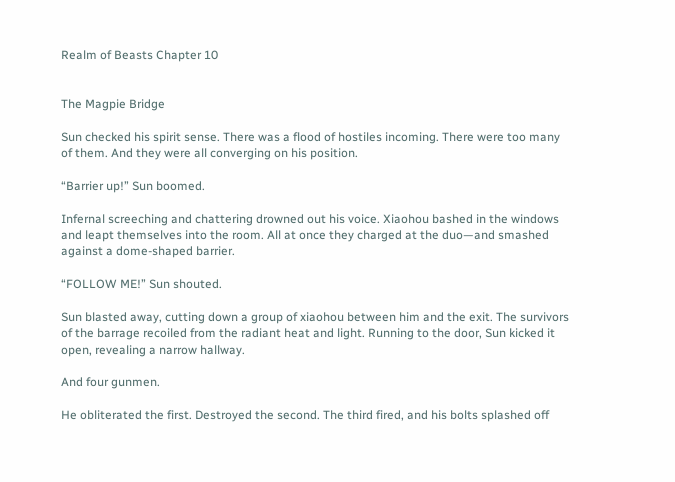Realm of Beasts Chapter 10


The Magpie Bridge

Sun checked his spirit sense. There was a flood of hostiles incoming. There were too many of them. And they were all converging on his position.

“Barrier up!” Sun boomed.

Infernal screeching and chattering drowned out his voice. Xiaohou bashed in the windows and leapt themselves into the room. All at once they charged at the duo—and smashed against a dome-shaped barrier.

“FOLLOW ME!” Sun shouted.

Sun blasted away, cutting down a group of xiaohou between him and the exit. The survivors of the barrage recoiled from the radiant heat and light. Running to the door, Sun kicked it open, revealing a narrow hallway.

And four gunmen.

He obliterated the first. Destroyed the second. The third fired, and his bolts splashed off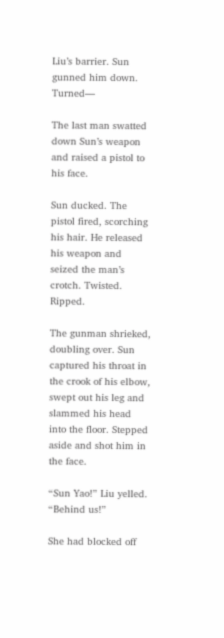Liu’s barrier. Sun gunned him down. Turned—

The last man swatted down Sun’s weapon and raised a pistol to his face.

Sun ducked. The pistol fired, scorching his hair. He released his weapon and seized the man’s crotch. Twisted. Ripped.

The gunman shrieked, doubling over. Sun captured his throat in the crook of his elbow, swept out his leg and slammed his head into the floor. Stepped aside and shot him in the face.

“Sun Yao!” Liu yelled. “Behind us!”

She had blocked off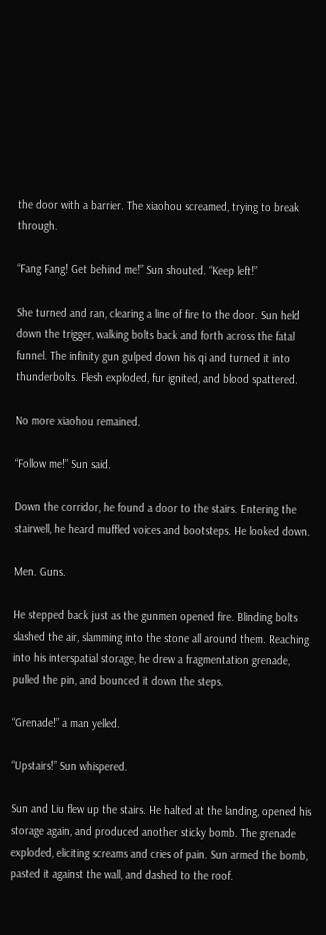the door with a barrier. The xiaohou screamed, trying to break through.

“Fang Fang! Get behind me!” Sun shouted. “Keep left!”

She turned and ran, clearing a line of fire to the door. Sun held down the trigger, walking bolts back and forth across the fatal funnel. The infinity gun gulped down his qi and turned it into thunderbolts. Flesh exploded, fur ignited, and blood spattered.

No more xiaohou remained.

“Follow me!” Sun said.

Down the corridor, he found a door to the stairs. Entering the stairwell, he heard muffled voices and bootsteps. He looked down.

Men. Guns.

He stepped back just as the gunmen opened fire. Blinding bolts slashed the air, slamming into the stone all around them. Reaching into his interspatial storage, he drew a fragmentation grenade, pulled the pin, and bounced it down the steps.

“Grenade!” a man yelled.

“Upstairs!” Sun whispered.

Sun and Liu flew up the stairs. He halted at the landing, opened his storage again, and produced another sticky bomb. The grenade exploded, eliciting screams and cries of pain. Sun armed the bomb, pasted it against the wall, and dashed to the roof.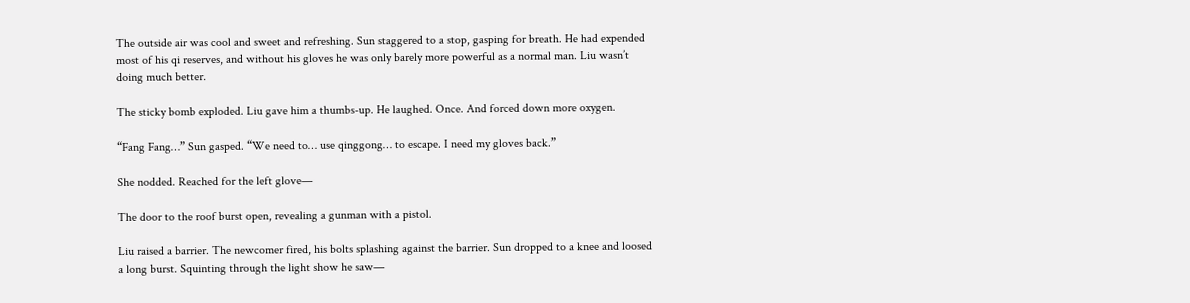The outside air was cool and sweet and refreshing. Sun staggered to a stop, gasping for breath. He had expended most of his qi reserves, and without his gloves he was only barely more powerful as a normal man. Liu wasn’t doing much better.

The sticky bomb exploded. Liu gave him a thumbs-up. He laughed. Once. And forced down more oxygen.

“Fang Fang…” Sun gasped. “We need to… use qinggong… to escape. I need my gloves back.”

She nodded. Reached for the left glove—

The door to the roof burst open, revealing a gunman with a pistol.

Liu raised a barrier. The newcomer fired, his bolts splashing against the barrier. Sun dropped to a knee and loosed a long burst. Squinting through the light show he saw—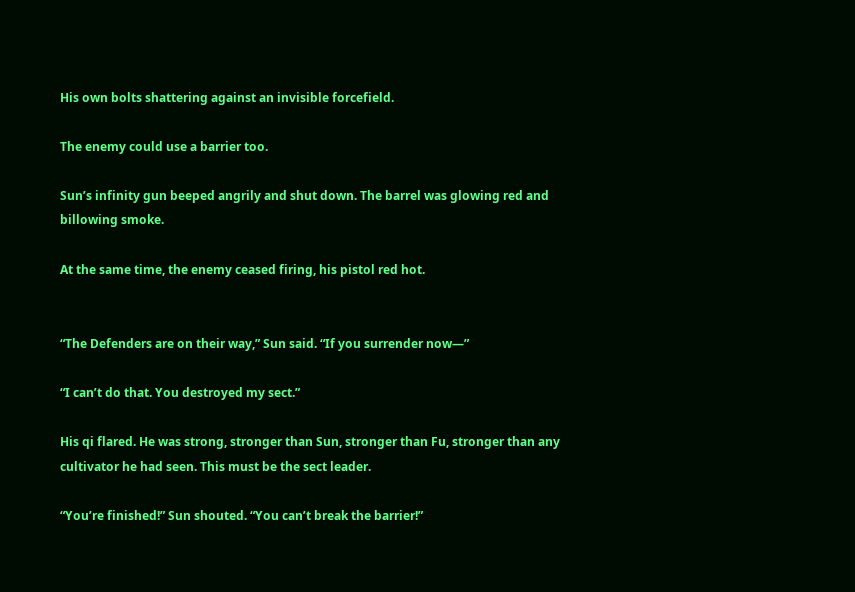His own bolts shattering against an invisible forcefield.

The enemy could use a barrier too.

Sun’s infinity gun beeped angrily and shut down. The barrel was glowing red and billowing smoke.

At the same time, the enemy ceased firing, his pistol red hot.


“The Defenders are on their way,” Sun said. “If you surrender now—”

“I can’t do that. You destroyed my sect.”

His qi flared. He was strong, stronger than Sun, stronger than Fu, stronger than any cultivator he had seen. This must be the sect leader.

“You’re finished!” Sun shouted. “You can’t break the barrier!”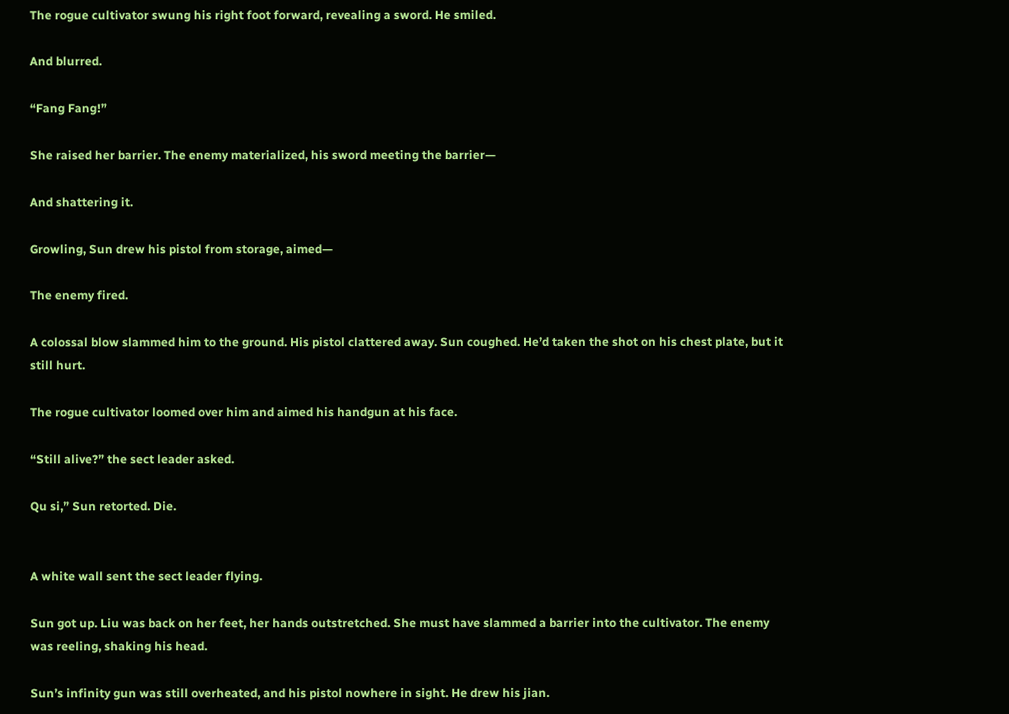The rogue cultivator swung his right foot forward, revealing a sword. He smiled.

And blurred.

“Fang Fang!”

She raised her barrier. The enemy materialized, his sword meeting the barrier—

And shattering it.

Growling, Sun drew his pistol from storage, aimed—

The enemy fired.

A colossal blow slammed him to the ground. His pistol clattered away. Sun coughed. He’d taken the shot on his chest plate, but it still hurt.

The rogue cultivator loomed over him and aimed his handgun at his face.

“Still alive?” the sect leader asked.

Qu si,” Sun retorted. Die.


A white wall sent the sect leader flying.

Sun got up. Liu was back on her feet, her hands outstretched. She must have slammed a barrier into the cultivator. The enemy was reeling, shaking his head.

Sun’s infinity gun was still overheated, and his pistol nowhere in sight. He drew his jian.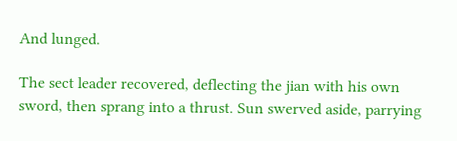And lunged.

The sect leader recovered, deflecting the jian with his own sword, then sprang into a thrust. Sun swerved aside, parrying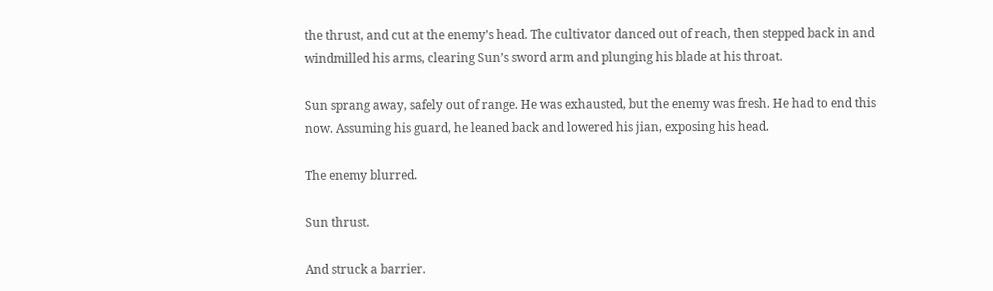the thrust, and cut at the enemy’s head. The cultivator danced out of reach, then stepped back in and windmilled his arms, clearing Sun’s sword arm and plunging his blade at his throat.

Sun sprang away, safely out of range. He was exhausted, but the enemy was fresh. He had to end this now. Assuming his guard, he leaned back and lowered his jian, exposing his head.

The enemy blurred.

Sun thrust.

And struck a barrier.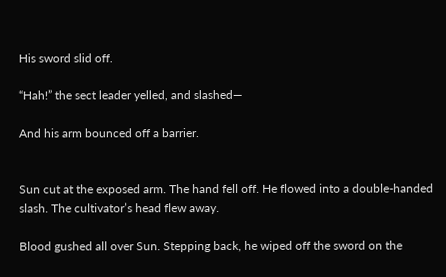His sword slid off.

“Hah!” the sect leader yelled, and slashed—

And his arm bounced off a barrier.


Sun cut at the exposed arm. The hand fell off. He flowed into a double-handed slash. The cultivator’s head flew away.

Blood gushed all over Sun. Stepping back, he wiped off the sword on the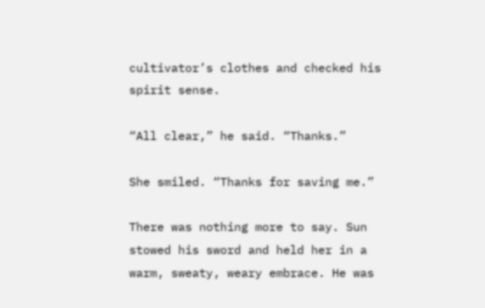cultivator’s clothes and checked his spirit sense.

“All clear,” he said. “Thanks.”

She smiled. “Thanks for saving me.”

There was nothing more to say. Sun stowed his sword and held her in a warm, sweaty, weary embrace. He was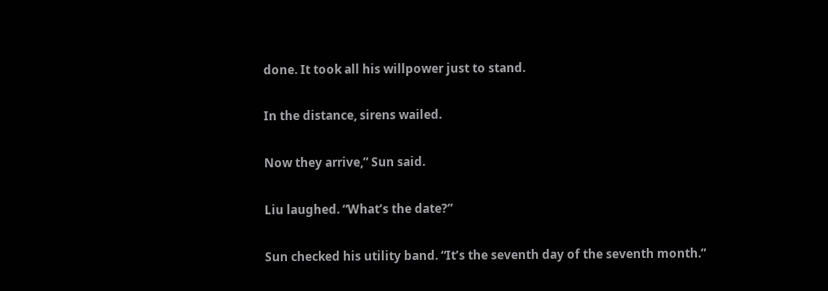done. It took all his willpower just to stand.

In the distance, sirens wailed.

Now they arrive,” Sun said.

Liu laughed. “What’s the date?”

Sun checked his utility band. “It’s the seventh day of the seventh month.”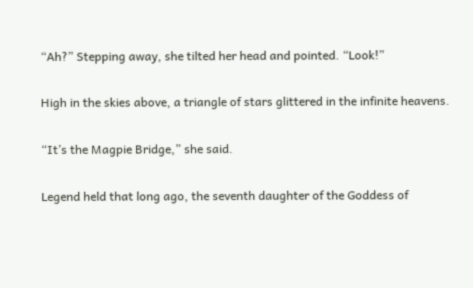“Ah?” Stepping away, she tilted her head and pointed. “Look!”

High in the skies above, a triangle of stars glittered in the infinite heavens.

“It’s the Magpie Bridge,” she said.

Legend held that long ago, the seventh daughter of the Goddess of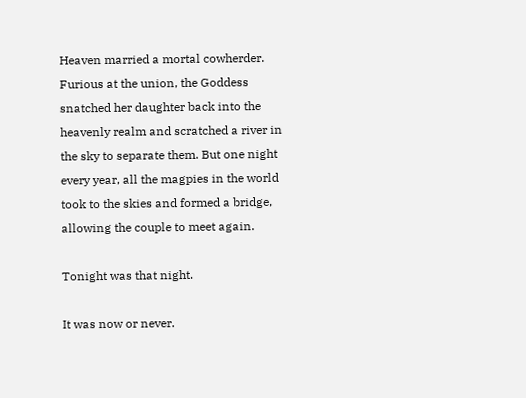Heaven married a mortal cowherder. Furious at the union, the Goddess snatched her daughter back into the heavenly realm and scratched a river in the sky to separate them. But one night every year, all the magpies in the world took to the skies and formed a bridge, allowing the couple to meet again.

Tonight was that night.

It was now or never.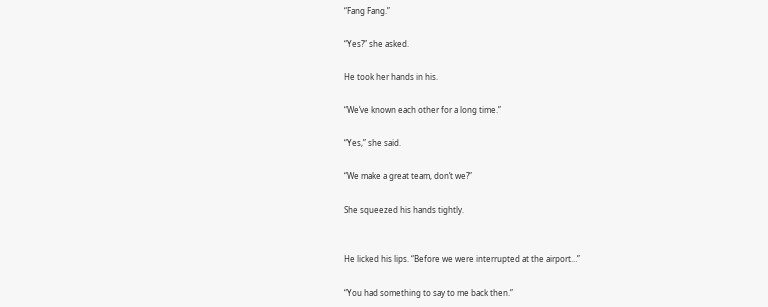“Fang Fang.”

“Yes?” she asked.

He took her hands in his.

“We’ve known each other for a long time.”

“Yes,” she said.

“We make a great team, don’t we?”

She squeezed his hands tightly.


He licked his lips. “Before we were interrupted at the airport…”

“You had something to say to me back then.”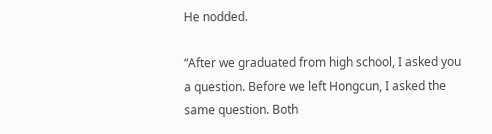He nodded.

“After we graduated from high school, I asked you a question. Before we left Hongcun, I asked the same question. Both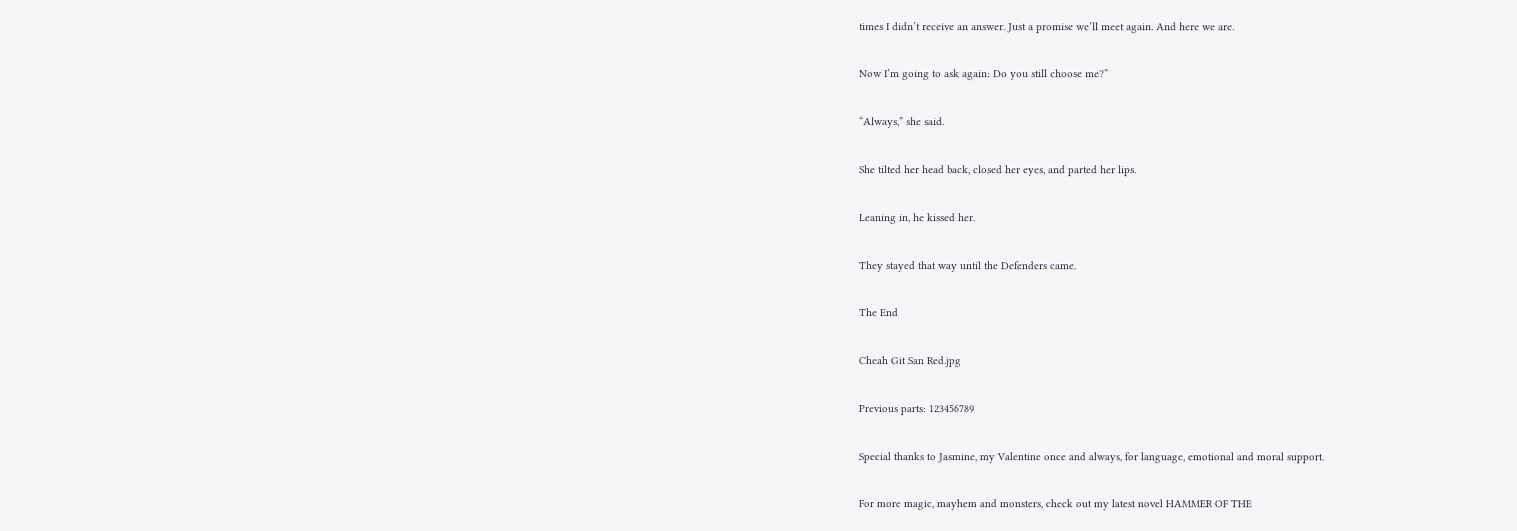times I didn’t receive an answer. Just a promise we’ll meet again. And here we are.

Now I’m going to ask again: Do you still choose me?”

“Always,” she said.

She tilted her head back, closed her eyes, and parted her lips.

Leaning in, he kissed her.

They stayed that way until the Defenders came.

The End

Cheah Git San Red.jpg

Previous parts: 123456789

Special thanks to Jasmine, my Valentine once and always, for language, emotional and moral support.

For more magic, mayhem and monsters, check out my latest novel HAMMER OF THE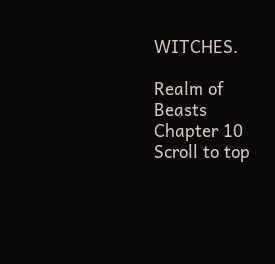WITCHES.

Realm of Beasts Chapter 10
Scroll to top